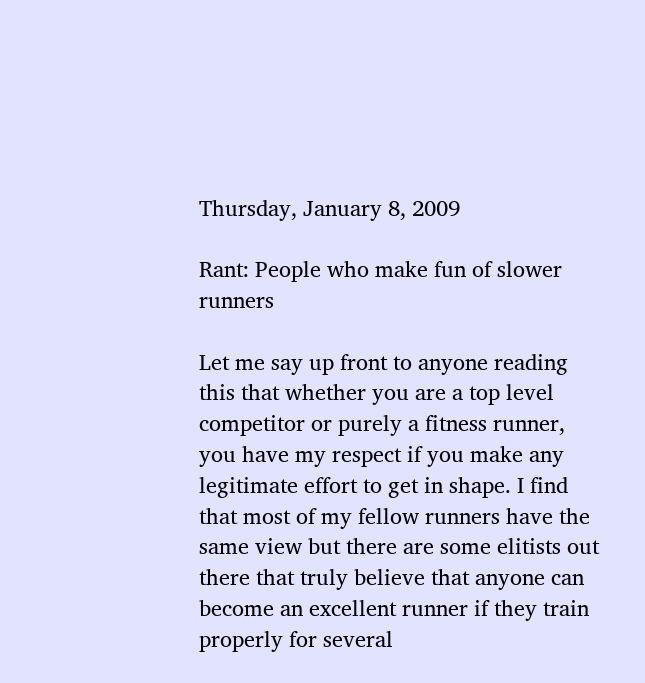Thursday, January 8, 2009

Rant: People who make fun of slower runners

Let me say up front to anyone reading this that whether you are a top level competitor or purely a fitness runner, you have my respect if you make any legitimate effort to get in shape. I find that most of my fellow runners have the same view but there are some elitists out there that truly believe that anyone can become an excellent runner if they train properly for several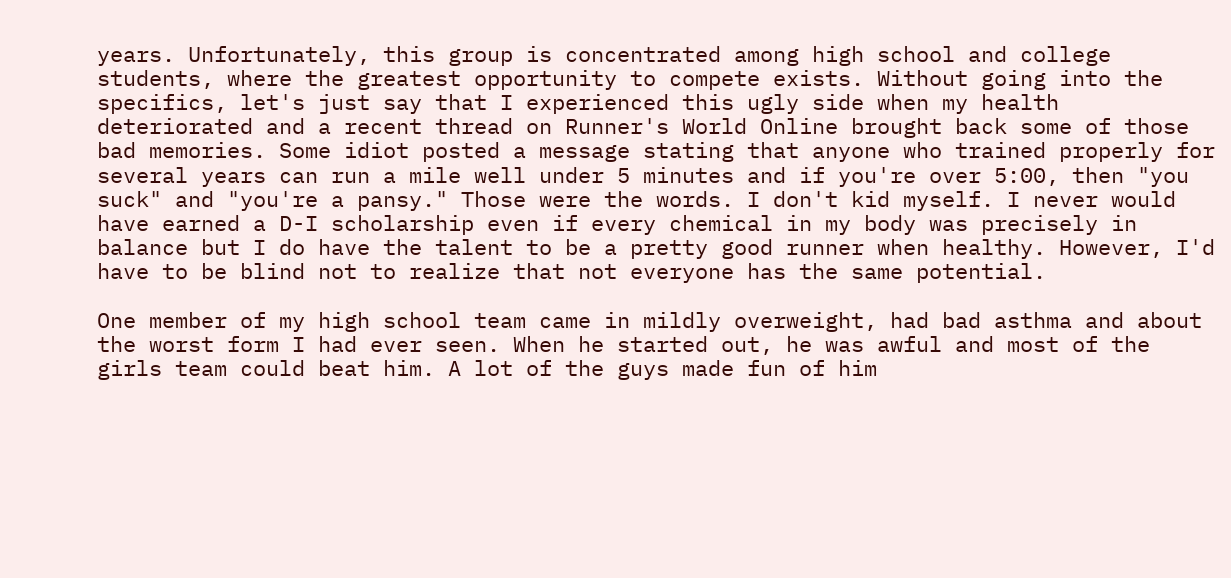years. Unfortunately, this group is concentrated among high school and college students, where the greatest opportunity to compete exists. Without going into the specifics, let's just say that I experienced this ugly side when my health deteriorated and a recent thread on Runner's World Online brought back some of those bad memories. Some idiot posted a message stating that anyone who trained properly for several years can run a mile well under 5 minutes and if you're over 5:00, then "you suck" and "you're a pansy." Those were the words. I don't kid myself. I never would have earned a D-I scholarship even if every chemical in my body was precisely in balance but I do have the talent to be a pretty good runner when healthy. However, I'd have to be blind not to realize that not everyone has the same potential.

One member of my high school team came in mildly overweight, had bad asthma and about the worst form I had ever seen. When he started out, he was awful and most of the girls team could beat him. A lot of the guys made fun of him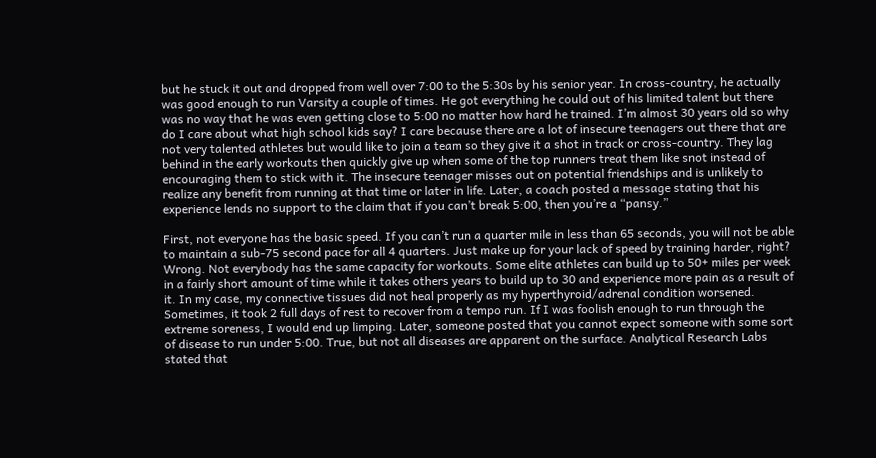but he stuck it out and dropped from well over 7:00 to the 5:30s by his senior year. In cross-country, he actually was good enough to run Varsity a couple of times. He got everything he could out of his limited talent but there was no way that he was even getting close to 5:00 no matter how hard he trained. I’m almost 30 years old so why do I care about what high school kids say? I care because there are a lot of insecure teenagers out there that are not very talented athletes but would like to join a team so they give it a shot in track or cross-country. They lag behind in the early workouts then quickly give up when some of the top runners treat them like snot instead of encouraging them to stick with it. The insecure teenager misses out on potential friendships and is unlikely to realize any benefit from running at that time or later in life. Later, a coach posted a message stating that his experience lends no support to the claim that if you can’t break 5:00, then you’re a “pansy.”

First, not everyone has the basic speed. If you can’t run a quarter mile in less than 65 seconds, you will not be able to maintain a sub-75 second pace for all 4 quarters. Just make up for your lack of speed by training harder, right? Wrong. Not everybody has the same capacity for workouts. Some elite athletes can build up to 50+ miles per week in a fairly short amount of time while it takes others years to build up to 30 and experience more pain as a result of it. In my case, my connective tissues did not heal properly as my hyperthyroid/adrenal condition worsened. Sometimes, it took 2 full days of rest to recover from a tempo run. If I was foolish enough to run through the extreme soreness, I would end up limping. Later, someone posted that you cannot expect someone with some sort of disease to run under 5:00. True, but not all diseases are apparent on the surface. Analytical Research Labs stated that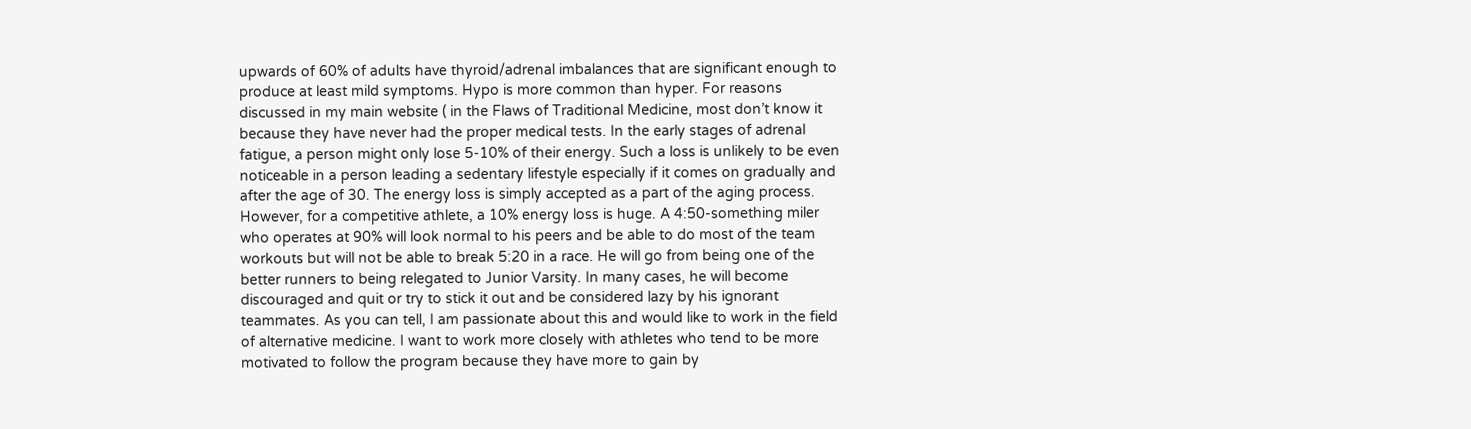upwards of 60% of adults have thyroid/adrenal imbalances that are significant enough to produce at least mild symptoms. Hypo is more common than hyper. For reasons discussed in my main website ( in the Flaws of Traditional Medicine, most don’t know it because they have never had the proper medical tests. In the early stages of adrenal fatigue, a person might only lose 5-10% of their energy. Such a loss is unlikely to be even noticeable in a person leading a sedentary lifestyle especially if it comes on gradually and after the age of 30. The energy loss is simply accepted as a part of the aging process. However, for a competitive athlete, a 10% energy loss is huge. A 4:50-something miler who operates at 90% will look normal to his peers and be able to do most of the team workouts but will not be able to break 5:20 in a race. He will go from being one of the better runners to being relegated to Junior Varsity. In many cases, he will become discouraged and quit or try to stick it out and be considered lazy by his ignorant teammates. As you can tell, I am passionate about this and would like to work in the field of alternative medicine. I want to work more closely with athletes who tend to be more motivated to follow the program because they have more to gain by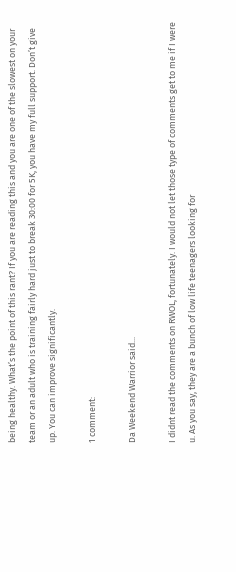being healthy. What’s the point of this rant? If you are reading this and you are one of the slowest on your team or an adult who is training fairly hard just to break 30:00 for 5K, you have my full support. Don’t give up. You can improve significantly.

1 comment:

Da Weekend Warrior said...

I didnt read the comments on RWOL, fortunately. I would not let those type of comments get to me if I were u. As you say, they are a bunch of low life teenagers looking for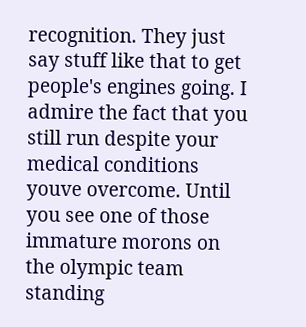recognition. They just say stuff like that to get people's engines going. I admire the fact that you still run despite your medical conditions youve overcome. Until you see one of those immature morons on the olympic team standing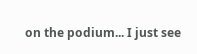on the podium... I just see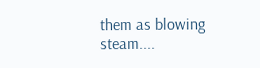them as blowing steam....